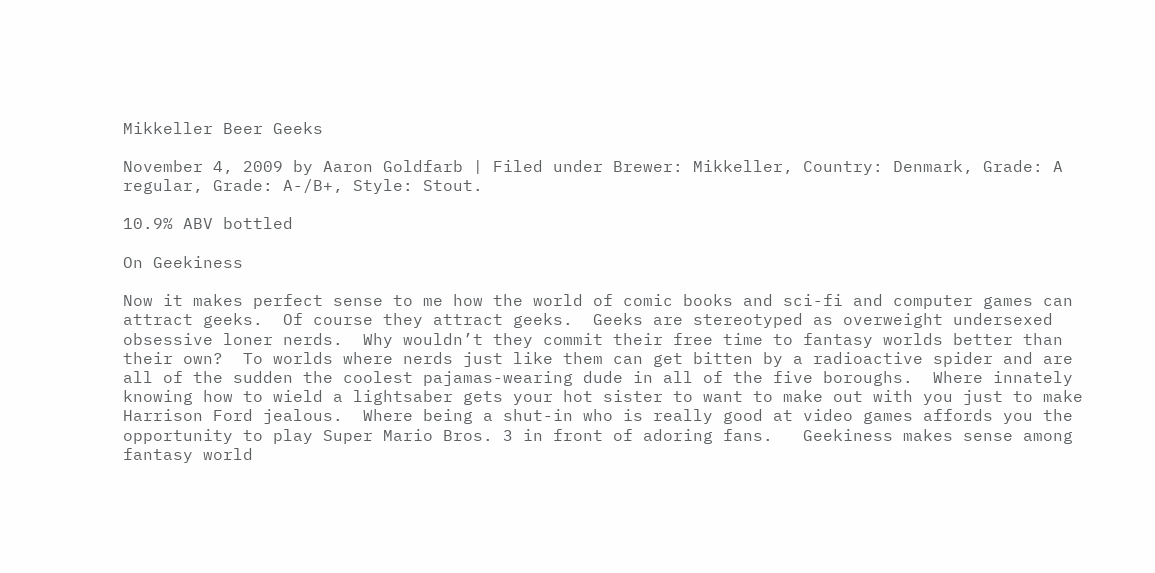Mikkeller Beer Geeks

November 4, 2009 by Aaron Goldfarb | Filed under Brewer: Mikkeller, Country: Denmark, Grade: A regular, Grade: A-/B+, Style: Stout.

10.9% ABV bottled

On Geekiness

Now it makes perfect sense to me how the world of comic books and sci-fi and computer games can attract geeks.  Of course they attract geeks.  Geeks are stereotyped as overweight undersexed obsessive loner nerds.  Why wouldn’t they commit their free time to fantasy worlds better than their own?  To worlds where nerds just like them can get bitten by a radioactive spider and are all of the sudden the coolest pajamas-wearing dude in all of the five boroughs.  Where innately knowing how to wield a lightsaber gets your hot sister to want to make out with you just to make Harrison Ford jealous.  Where being a shut-in who is really good at video games affords you the opportunity to play Super Mario Bros. 3 in front of adoring fans.   Geekiness makes sense among fantasy world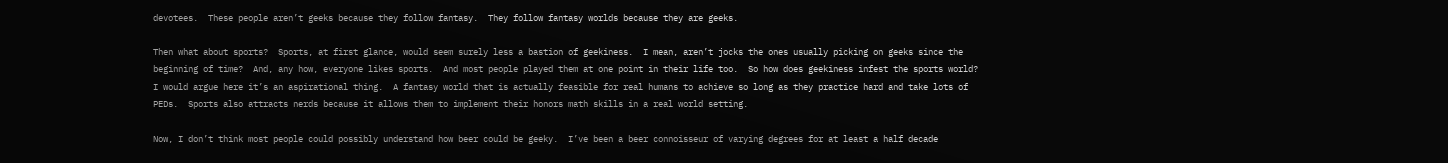devotees.  These people aren’t geeks because they follow fantasy.  They follow fantasy worlds because they are geeks.

Then what about sports?  Sports, at first glance, would seem surely less a bastion of geekiness.  I mean, aren’t jocks the ones usually picking on geeks since the beginning of time?  And, any how, everyone likes sports.  And most people played them at one point in their life too.  So how does geekiness infest the sports world?  I would argue here it’s an aspirational thing.  A fantasy world that is actually feasible for real humans to achieve so long as they practice hard and take lots of PEDs.  Sports also attracts nerds because it allows them to implement their honors math skills in a real world setting.

Now, I don’t think most people could possibly understand how beer could be geeky.  I’ve been a beer connoisseur of varying degrees for at least a half decade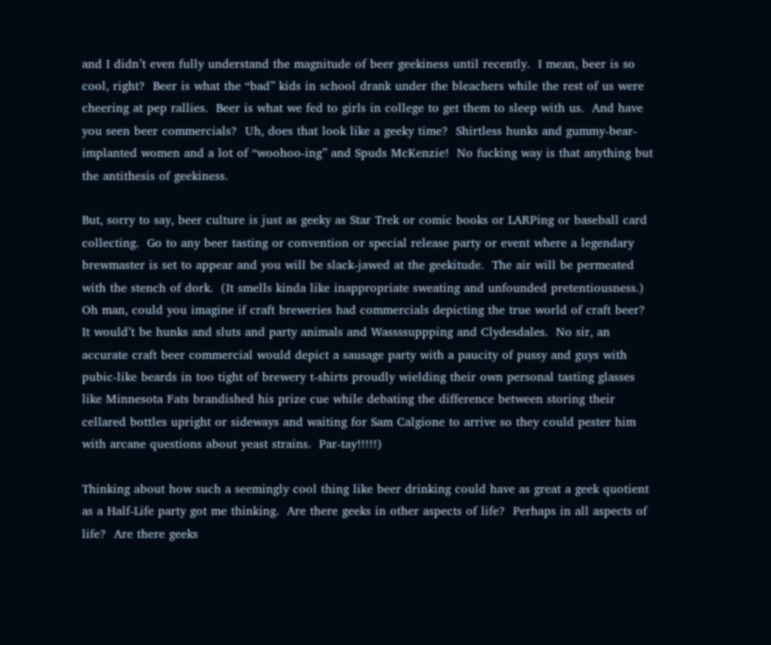and I didn’t even fully understand the magnitude of beer geekiness until recently.  I mean, beer is so cool, right?  Beer is what the “bad” kids in school drank under the bleachers while the rest of us were cheering at pep rallies.  Beer is what we fed to girls in college to get them to sleep with us.  And have you seen beer commercials?  Uh, does that look like a geeky time?  Shirtless hunks and gummy-bear-implanted women and a lot of “woohoo-ing” and Spuds McKenzie!  No fucking way is that anything but the antithesis of geekiness.

But, sorry to say, beer culture is just as geeky as Star Trek or comic books or LARPing or baseball card collecting.  Go to any beer tasting or convention or special release party or event where a legendary brewmaster is set to appear and you will be slack-jawed at the geekitude.  The air will be permeated with the stench of dork.  (It smells kinda like inappropriate sweating and unfounded pretentiousness.)  Oh man, could you imagine if craft breweries had commercials depicting the true world of craft beer?  It would’t be hunks and sluts and party animals and Wassssuppping and Clydesdales.  No sir, an accurate craft beer commercial would depict a sausage party with a paucity of pussy and guys with pubic-like beards in too tight of brewery t-shirts proudly wielding their own personal tasting glasses like Minnesota Fats brandished his prize cue while debating the difference between storing their cellared bottles upright or sideways and waiting for Sam Calgione to arrive so they could pester him with arcane questions about yeast strains.  Par-tay!!!!!)

Thinking about how such a seemingly cool thing like beer drinking could have as great a geek quotient as a Half-Life party got me thinking.  Are there geeks in other aspects of life?  Perhaps in all aspects of life?  Are there geeks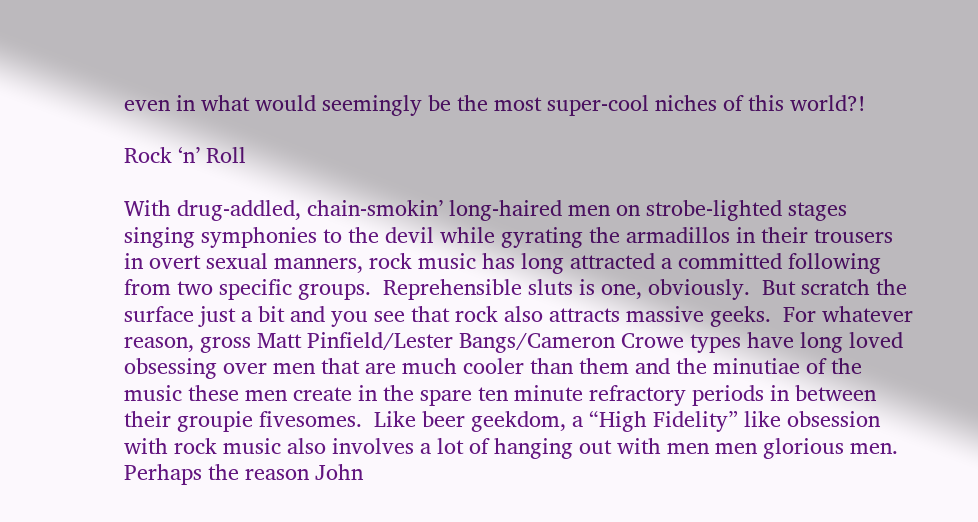even in what would seemingly be the most super-cool niches of this world?!

Rock ‘n’ Roll

With drug-addled, chain-smokin’ long-haired men on strobe-lighted stages singing symphonies to the devil while gyrating the armadillos in their trousers in overt sexual manners, rock music has long attracted a committed following from two specific groups.  Reprehensible sluts is one, obviously.  But scratch the surface just a bit and you see that rock also attracts massive geeks.  For whatever reason, gross Matt Pinfield/Lester Bangs/Cameron Crowe types have long loved obsessing over men that are much cooler than them and the minutiae of the music these men create in the spare ten minute refractory periods in between their groupie fivesomes.  Like beer geekdom, a “High Fidelity” like obsession with rock music also involves a lot of hanging out with men men glorious men.  Perhaps the reason John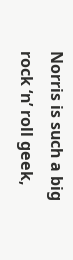Norris is such a big rock ‘n’ roll geek,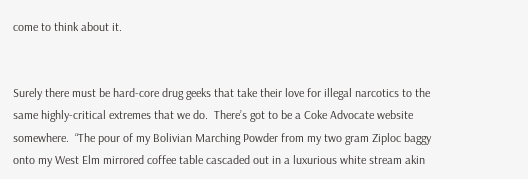come to think about it.


Surely there must be hard-core drug geeks that take their love for illegal narcotics to the same highly-critical extremes that we do.  There’s got to be a Coke Advocate website somewhere.  “The pour of my Bolivian Marching Powder from my two gram Ziploc baggy onto my West Elm mirrored coffee table cascaded out in a luxurious white stream akin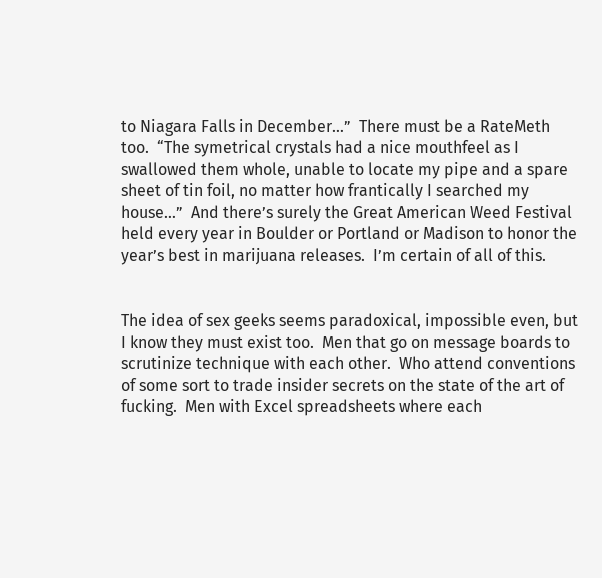to Niagara Falls in December…”  There must be a RateMeth too.  “The symetrical crystals had a nice mouthfeel as I swallowed them whole, unable to locate my pipe and a spare sheet of tin foil, no matter how frantically I searched my house…”  And there’s surely the Great American Weed Festival held every year in Boulder or Portland or Madison to honor the year’s best in marijuana releases.  I’m certain of all of this.


The idea of sex geeks seems paradoxical, impossible even, but I know they must exist too.  Men that go on message boards to scrutinize technique with each other.  Who attend conventions of some sort to trade insider secrets on the state of the art of fucking.  Men with Excel spreadsheets where each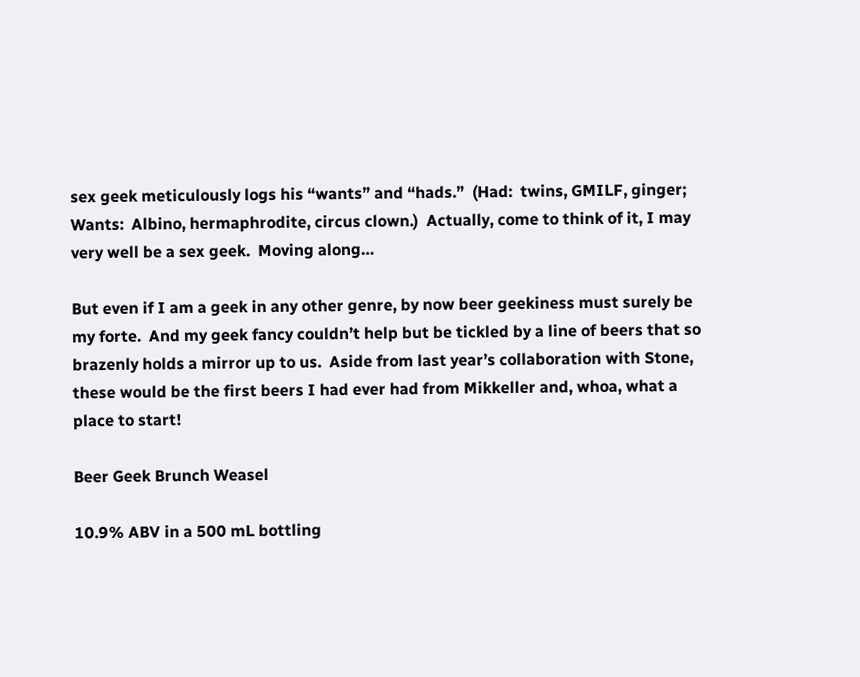sex geek meticulously logs his “wants” and “hads.”  (Had:  twins, GMILF, ginger;  Wants:  Albino, hermaphrodite, circus clown.)  Actually, come to think of it, I may very well be a sex geek.  Moving along…

But even if I am a geek in any other genre, by now beer geekiness must surely be my forte.  And my geek fancy couldn’t help but be tickled by a line of beers that so brazenly holds a mirror up to us.  Aside from last year’s collaboration with Stone, these would be the first beers I had ever had from Mikkeller and, whoa, what a place to start!

Beer Geek Brunch Weasel

10.9% ABV in a 500 mL bottling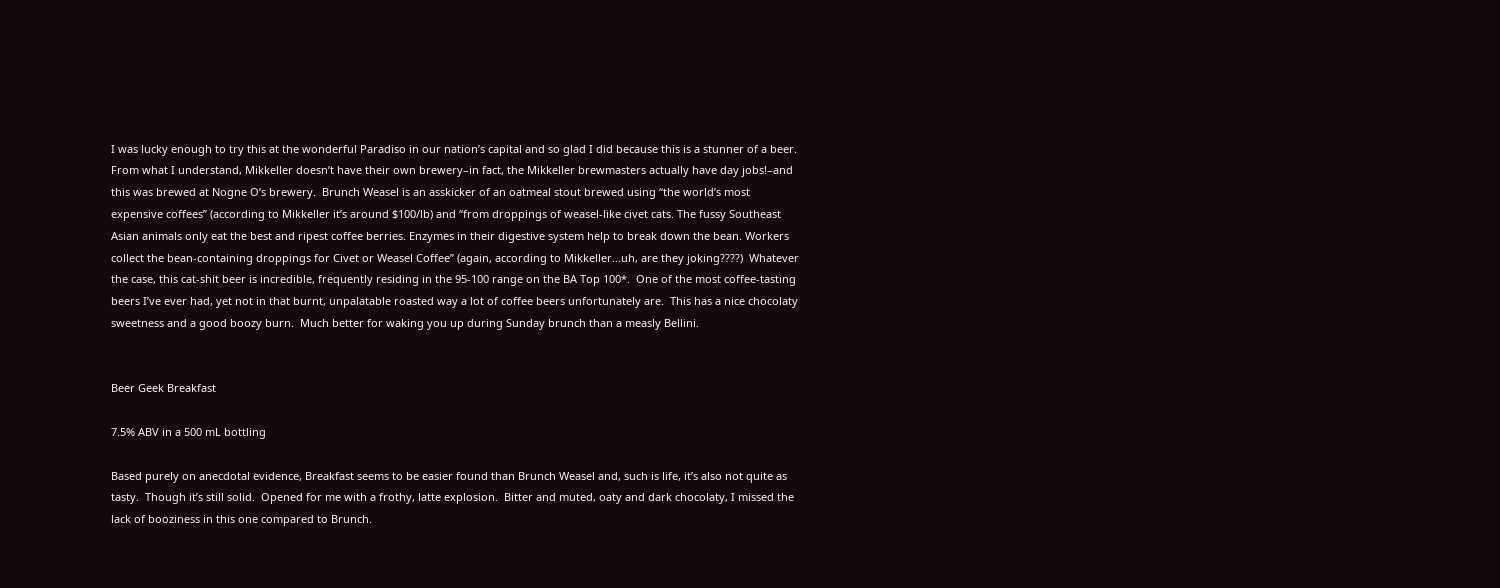I was lucky enough to try this at the wonderful Paradiso in our nation’s capital and so glad I did because this is a stunner of a beer.  From what I understand, Mikkeller doesn’t have their own brewery–in fact, the Mikkeller brewmasters actually have day jobs!–and this was brewed at Nogne O’s brewery.  Brunch Weasel is an asskicker of an oatmeal stout brewed using “the world’s most expensive coffees” (according to Mikkeller it’s around $100/lb) and “from droppings of weasel-like civet cats. The fussy Southeast Asian animals only eat the best and ripest coffee berries. Enzymes in their digestive system help to break down the bean. Workers collect the bean-containing droppings for Civet or Weasel Coffee” (again, according to Mikkeller…uh, are they joking????)  Whatever the case, this cat-shit beer is incredible, frequently residing in the 95-100 range on the BA Top 100*.  One of the most coffee-tasting beers I’ve ever had, yet not in that burnt, unpalatable roasted way a lot of coffee beers unfortunately are.  This has a nice chocolaty sweetness and a good boozy burn.  Much better for waking you up during Sunday brunch than a measly Bellini.


Beer Geek Breakfast

7.5% ABV in a 500 mL bottling

Based purely on anecdotal evidence, Breakfast seems to be easier found than Brunch Weasel and, such is life, it’s also not quite as tasty.  Though it’s still solid.  Opened for me with a frothy, latte explosion.  Bitter and muted, oaty and dark chocolaty, I missed the lack of booziness in this one compared to Brunch.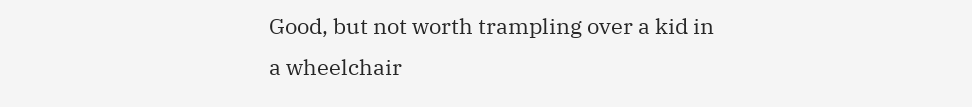Good, but not worth trampling over a kid in a wheelchair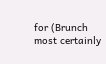for (Brunch most certainly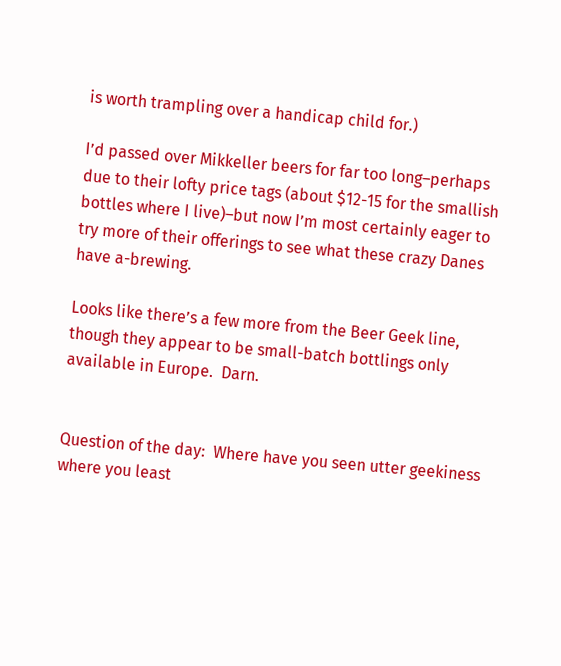is worth trampling over a handicap child for.)

I’d passed over Mikkeller beers for far too long–perhaps due to their lofty price tags (about $12-15 for the smallish bottles where I live)–but now I’m most certainly eager to try more of their offerings to see what these crazy Danes have a-brewing.

Looks like there’s a few more from the Beer Geek line, though they appear to be small-batch bottlings only available in Europe.  Darn.


Question of the day:  Where have you seen utter geekiness where you least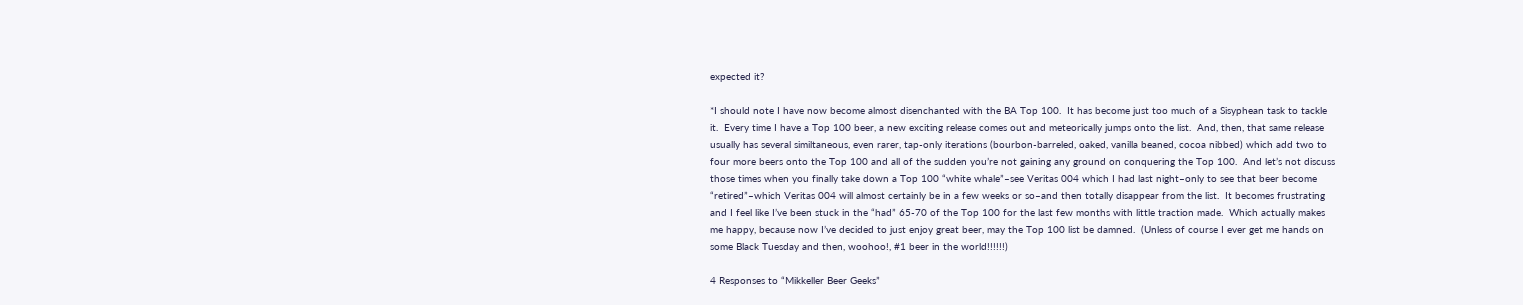expected it?

*I should note I have now become almost disenchanted with the BA Top 100.  It has become just too much of a Sisyphean task to tackle it.  Every time I have a Top 100 beer, a new exciting release comes out and meteorically jumps onto the list.  And, then, that same release usually has several similtaneous, even rarer, tap-only iterations (bourbon-barreled, oaked, vanilla beaned, cocoa nibbed) which add two to four more beers onto the Top 100 and all of the sudden you’re not gaining any ground on conquering the Top 100.  And let’s not discuss those times when you finally take down a Top 100 “white whale”–see Veritas 004 which I had last night–only to see that beer become “retired”–which Veritas 004 will almost certainly be in a few weeks or so–and then totally disappear from the list.  It becomes frustrating and I feel like I’ve been stuck in the “had” 65-70 of the Top 100 for the last few months with little traction made.  Which actually makes me happy, because now I’ve decided to just enjoy great beer, may the Top 100 list be damned.  (Unless of course I ever get me hands on some Black Tuesday and then, woohoo!, #1 beer in the world!!!!!!)

4 Responses to “Mikkeller Beer Geeks”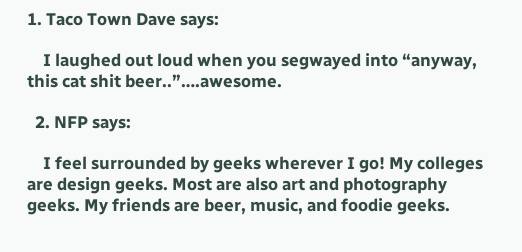1. Taco Town Dave says:

    I laughed out loud when you segwayed into “anyway, this cat shit beer..”….awesome.

  2. NFP says:

    I feel surrounded by geeks wherever I go! My colleges are design geeks. Most are also art and photography geeks. My friends are beer, music, and foodie geeks.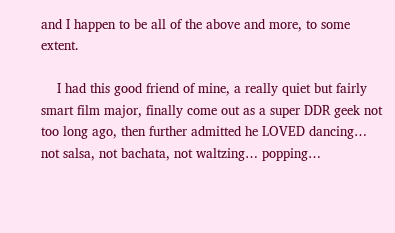and I happen to be all of the above and more, to some extent.

    I had this good friend of mine, a really quiet but fairly smart film major, finally come out as a super DDR geek not too long ago, then further admitted he LOVED dancing… not salsa, not bachata, not waltzing… popping…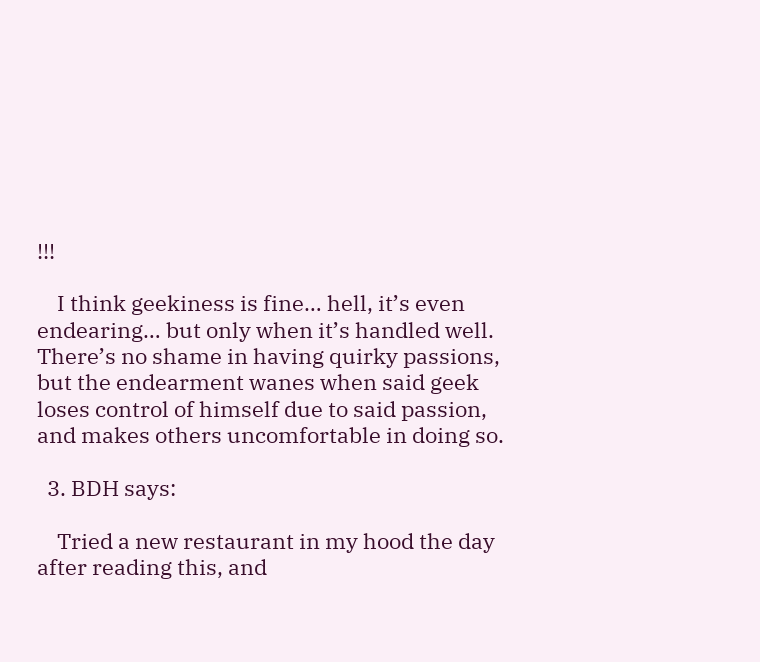!!!

    I think geekiness is fine… hell, it’s even endearing… but only when it’s handled well. There’s no shame in having quirky passions, but the endearment wanes when said geek loses control of himself due to said passion, and makes others uncomfortable in doing so.

  3. BDH says:

    Tried a new restaurant in my hood the day after reading this, and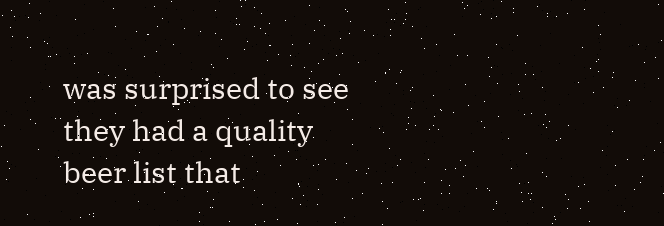was surprised to see they had a quality beer list that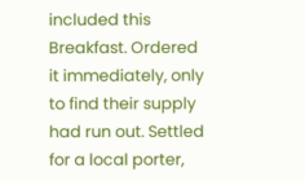included this Breakfast. Ordered it immediately, only to find their supply had run out. Settled for a local porter,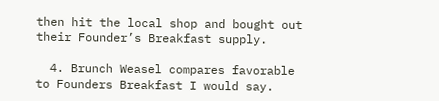then hit the local shop and bought out their Founder’s Breakfast supply.

  4. Brunch Weasel compares favorable to Founders Breakfast I would say.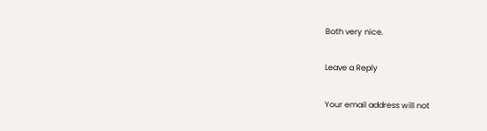Both very nice.

Leave a Reply

Your email address will not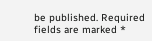be published. Required fields are marked *